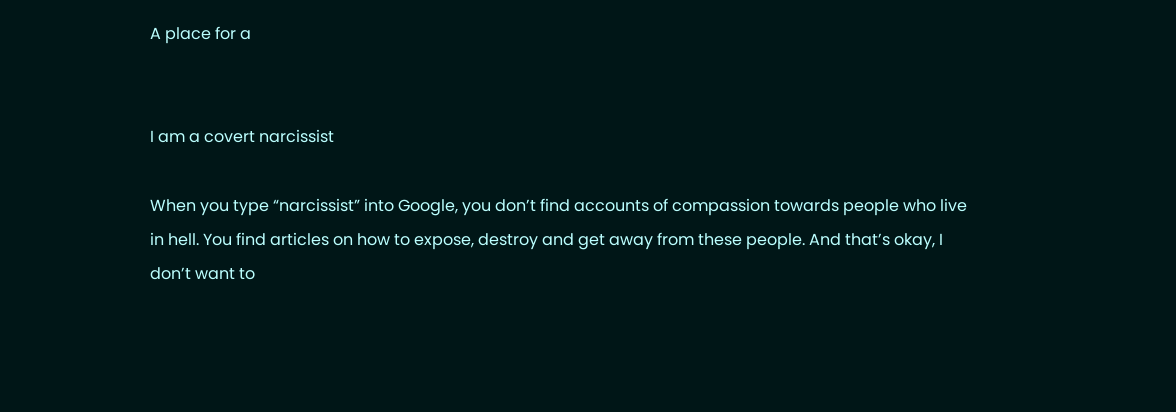A place for a


I am a covert narcissist

When you type “narcissist” into Google, you don’t find accounts of compassion towards people who live in hell. You find articles on how to expose, destroy and get away from these people. And that’s okay, I don’t want to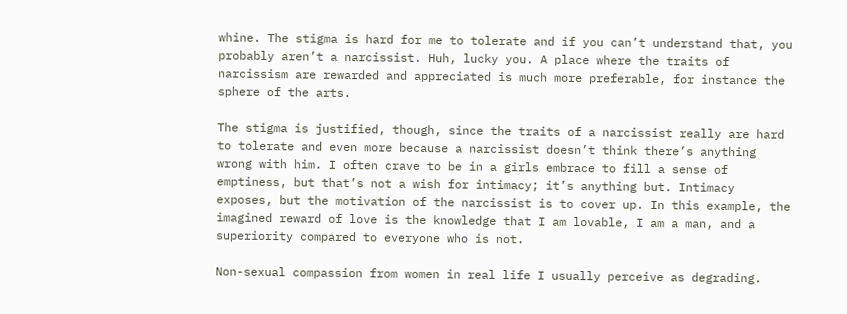whine. The stigma is hard for me to tolerate and if you can’t understand that, you probably aren’t a narcissist. Huh, lucky you. A place where the traits of narcissism are rewarded and appreciated is much more preferable, for instance the sphere of the arts.

The stigma is justified, though, since the traits of a narcissist really are hard to tolerate and even more because a narcissist doesn’t think there’s anything wrong with him. I often crave to be in a girls embrace to fill a sense of emptiness, but that’s not a wish for intimacy; it’s anything but. Intimacy exposes, but the motivation of the narcissist is to cover up. In this example, the imagined reward of love is the knowledge that I am lovable, I am a man, and a superiority compared to everyone who is not.

Non-sexual compassion from women in real life I usually perceive as degrading.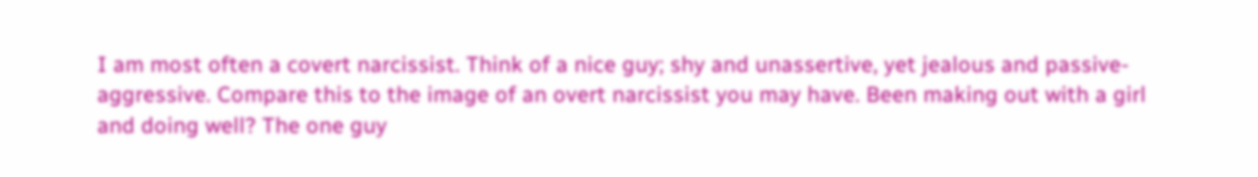I am most often a covert narcissist. Think of a nice guy; shy and unassertive, yet jealous and passive-aggressive. Compare this to the image of an overt narcissist you may have. Been making out with a girl and doing well? The one guy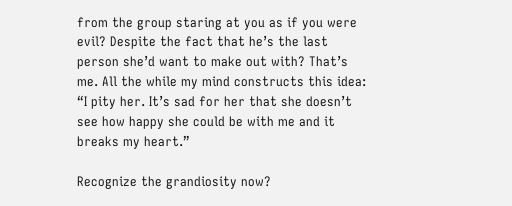from the group staring at you as if you were evil? Despite the fact that he’s the last person she’d want to make out with? That’s me. All the while my mind constructs this idea: “I pity her. It’s sad for her that she doesn’t see how happy she could be with me and it breaks my heart.”

Recognize the grandiosity now?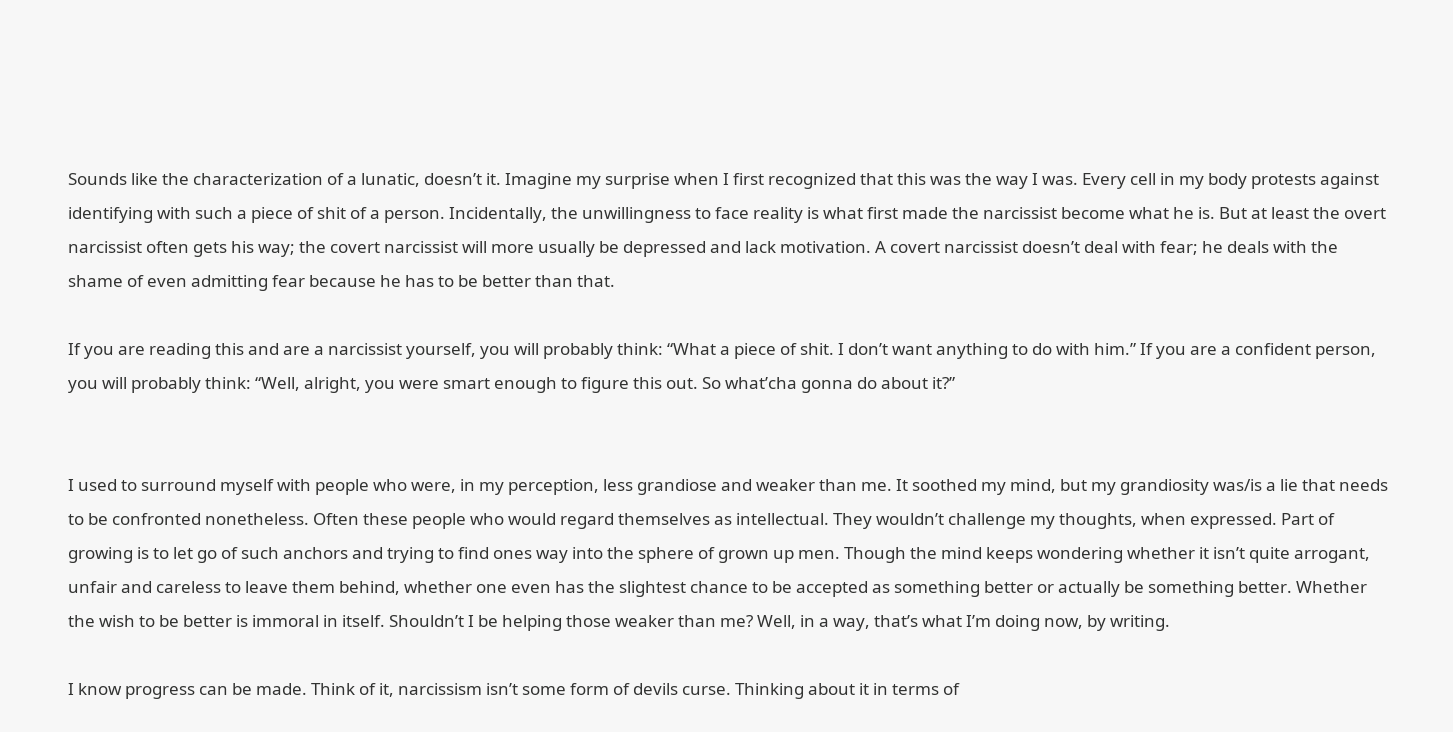Sounds like the characterization of a lunatic, doesn’t it. Imagine my surprise when I first recognized that this was the way I was. Every cell in my body protests against identifying with such a piece of shit of a person. Incidentally, the unwillingness to face reality is what first made the narcissist become what he is. But at least the overt narcissist often gets his way; the covert narcissist will more usually be depressed and lack motivation. A covert narcissist doesn’t deal with fear; he deals with the shame of even admitting fear because he has to be better than that.

If you are reading this and are a narcissist yourself, you will probably think: “What a piece of shit. I don’t want anything to do with him.” If you are a confident person, you will probably think: “Well, alright, you were smart enough to figure this out. So what’cha gonna do about it?”


I used to surround myself with people who were, in my perception, less grandiose and weaker than me. It soothed my mind, but my grandiosity was/is a lie that needs to be confronted nonetheless. Often these people who would regard themselves as intellectual. They wouldn’t challenge my thoughts, when expressed. Part of growing is to let go of such anchors and trying to find ones way into the sphere of grown up men. Though the mind keeps wondering whether it isn’t quite arrogant, unfair and careless to leave them behind, whether one even has the slightest chance to be accepted as something better or actually be something better. Whether the wish to be better is immoral in itself. Shouldn’t I be helping those weaker than me? Well, in a way, that’s what I’m doing now, by writing.

I know progress can be made. Think of it, narcissism isn’t some form of devils curse. Thinking about it in terms of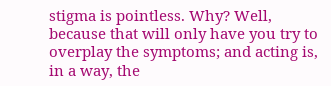stigma is pointless. Why? Well, because that will only have you try to overplay the symptoms; and acting is, in a way, the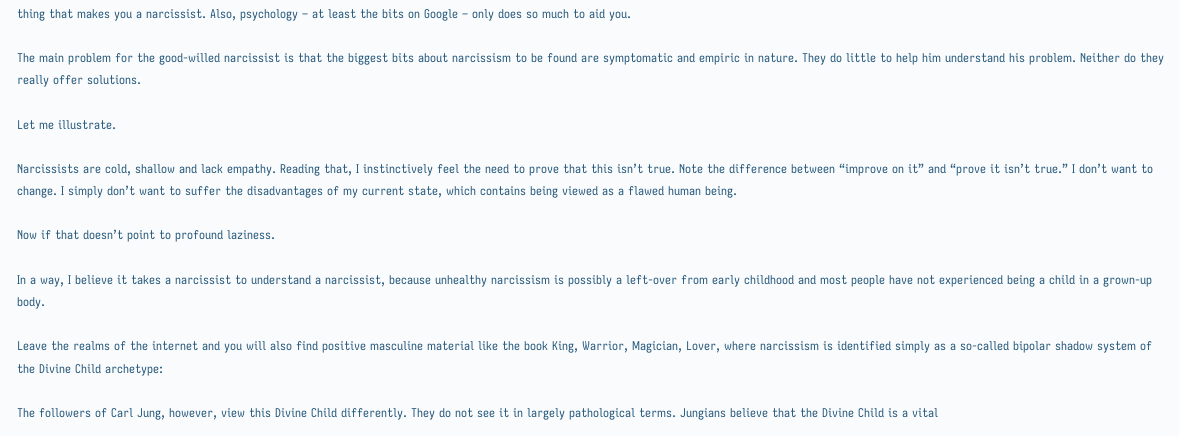thing that makes you a narcissist. Also, psychology – at least the bits on Google – only does so much to aid you.

The main problem for the good-willed narcissist is that the biggest bits about narcissism to be found are symptomatic and empiric in nature. They do little to help him understand his problem. Neither do they really offer solutions.

Let me illustrate.

Narcissists are cold, shallow and lack empathy. Reading that, I instinctively feel the need to prove that this isn’t true. Note the difference between “improve on it” and “prove it isn’t true.” I don’t want to change. I simply don’t want to suffer the disadvantages of my current state, which contains being viewed as a flawed human being.

Now if that doesn’t point to profound laziness.

In a way, I believe it takes a narcissist to understand a narcissist, because unhealthy narcissism is possibly a left-over from early childhood and most people have not experienced being a child in a grown-up body.

Leave the realms of the internet and you will also find positive masculine material like the book King, Warrior, Magician, Lover, where narcissism is identified simply as a so-called bipolar shadow system of the Divine Child archetype:

The followers of Carl Jung, however, view this Divine Child differently. They do not see it in largely pathological terms. Jungians believe that the Divine Child is a vital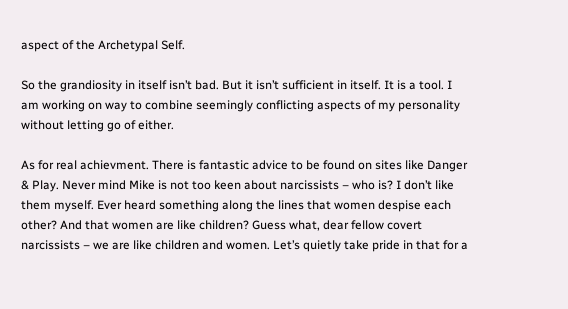aspect of the Archetypal Self.

So the grandiosity in itself isn’t bad. But it isn’t sufficient in itself. It is a tool. I am working on way to combine seemingly conflicting aspects of my personality without letting go of either.

As for real achievment. There is fantastic advice to be found on sites like Danger & Play. Never mind Mike is not too keen about narcissists – who is? I don’t like them myself. Ever heard something along the lines that women despise each other? And that women are like children? Guess what, dear fellow covert narcissists – we are like children and women. Let’s quietly take pride in that for a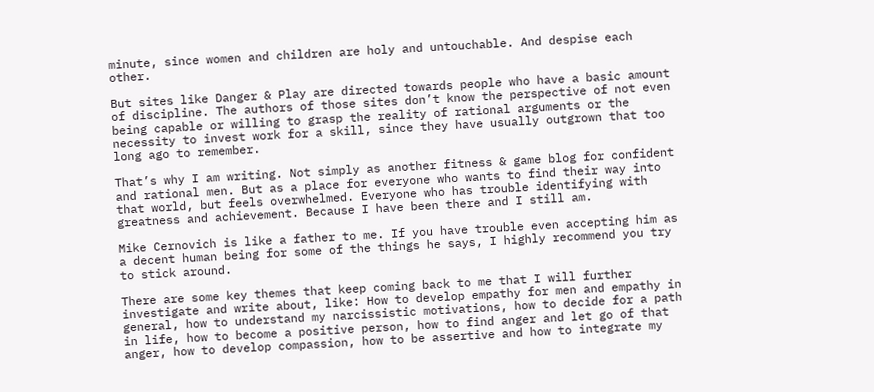minute, since women and children are holy and untouchable. And despise each other.

But sites like Danger & Play are directed towards people who have a basic amount of discipline. The authors of those sites don’t know the perspective of not even being capable or willing to grasp the reality of rational arguments or the necessity to invest work for a skill, since they have usually outgrown that too long ago to remember.

That’s why I am writing. Not simply as another fitness & game blog for confident and rational men. But as a place for everyone who wants to find their way into that world, but feels overwhelmed. Everyone who has trouble identifying with greatness and achievement. Because I have been there and I still am.

Mike Cernovich is like a father to me. If you have trouble even accepting him as a decent human being for some of the things he says, I highly recommend you try to stick around.

There are some key themes that keep coming back to me that I will further investigate and write about, like: How to develop empathy for men and empathy in general, how to understand my narcissistic motivations, how to decide for a path in life, how to become a positive person, how to find anger and let go of that anger, how to develop compassion, how to be assertive and how to integrate my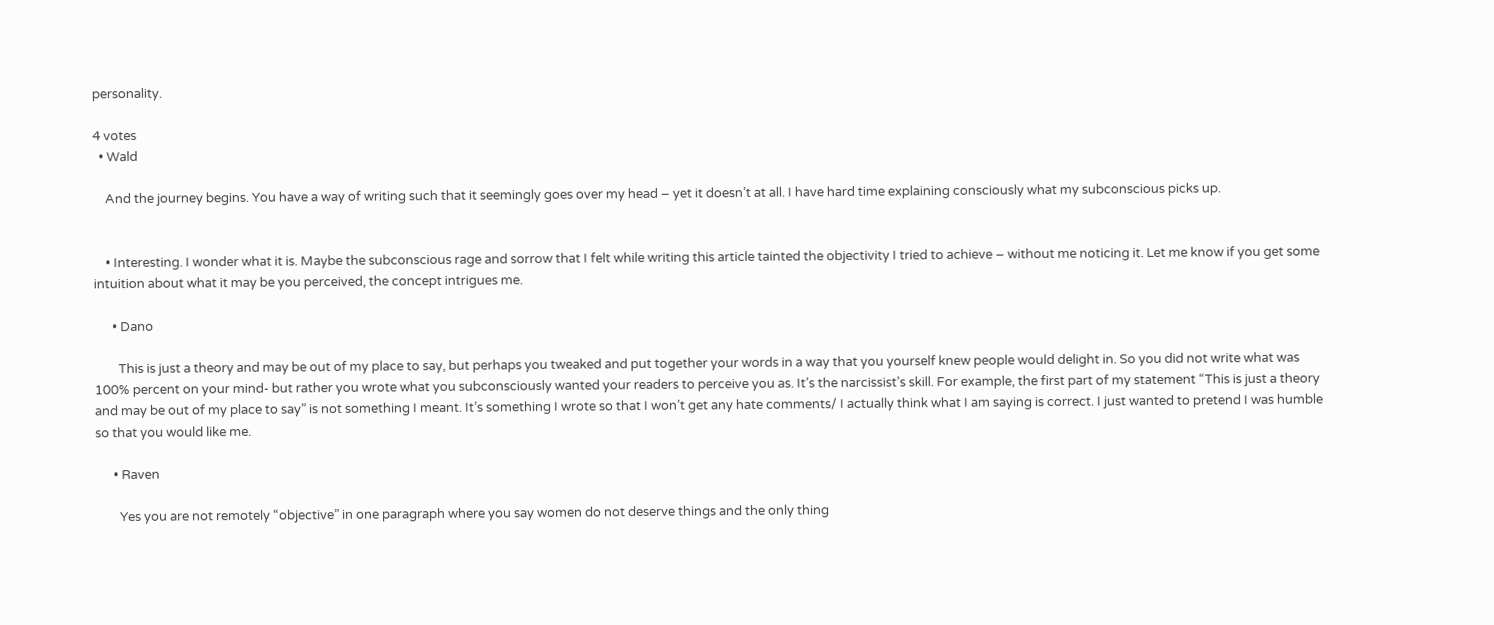personality.

4 votes
  • Wald

    And the journey begins. You have a way of writing such that it seemingly goes over my head – yet it doesn’t at all. I have hard time explaining consciously what my subconscious picks up.


    • Interesting. I wonder what it is. Maybe the subconscious rage and sorrow that I felt while writing this article tainted the objectivity I tried to achieve – without me noticing it. Let me know if you get some intuition about what it may be you perceived, the concept intrigues me.

      • Dano

        This is just a theory and may be out of my place to say, but perhaps you tweaked and put together your words in a way that you yourself knew people would delight in. So you did not write what was 100% percent on your mind- but rather you wrote what you subconsciously wanted your readers to perceive you as. It’s the narcissist’s skill. For example, the first part of my statement “This is just a theory and may be out of my place to say” is not something I meant. It’s something I wrote so that I won’t get any hate comments/ I actually think what I am saying is correct. I just wanted to pretend I was humble so that you would like me.

      • Raven

        Yes you are not remotely “objective” in one paragraph where you say women do not deserve things and the only thing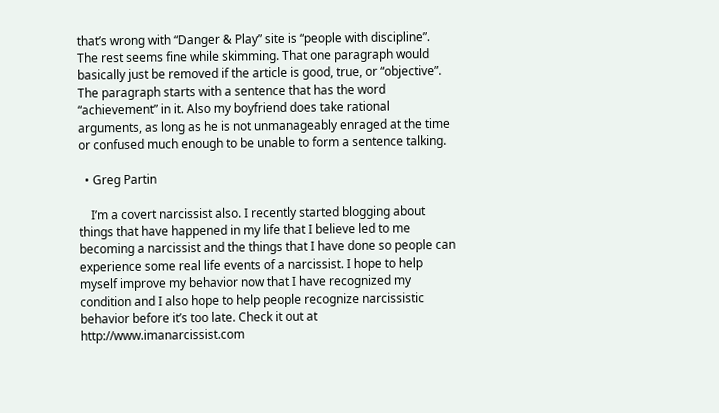that’s wrong with “Danger & Play” site is “people with discipline”. The rest seems fine while skimming. That one paragraph would basically just be removed if the article is good, true, or “objective”. The paragraph starts with a sentence that has the word “achievement” in it. Also my boyfriend does take rational arguments, as long as he is not unmanageably enraged at the time or confused much enough to be unable to form a sentence talking.

  • Greg Partin

    I’m a covert narcissist also. I recently started blogging about things that have happened in my life that I believe led to me becoming a narcissist and the things that I have done so people can experience some real life events of a narcissist. I hope to help myself improve my behavior now that I have recognized my condition and I also hope to help people recognize narcissistic behavior before it’s too late. Check it out at http://www.imanarcissist.com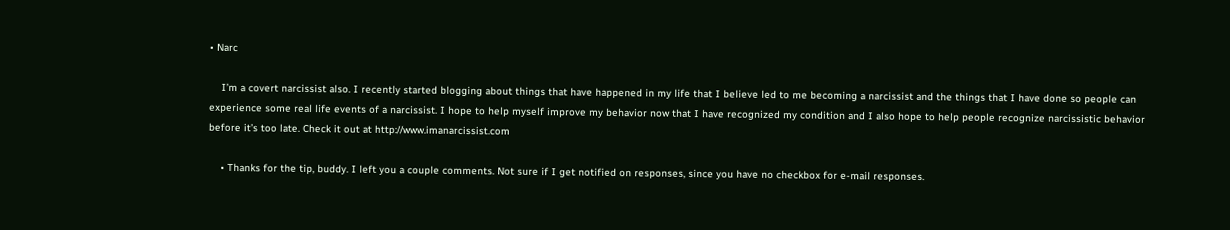• Narc

    I’m a covert narcissist also. I recently started blogging about things that have happened in my life that I believe led to me becoming a narcissist and the things that I have done so people can experience some real life events of a narcissist. I hope to help myself improve my behavior now that I have recognized my condition and I also hope to help people recognize narcissistic behavior before it’s too late. Check it out at http://www.imanarcissist.com

    • Thanks for the tip, buddy. I left you a couple comments. Not sure if I get notified on responses, since you have no checkbox for e-mail responses.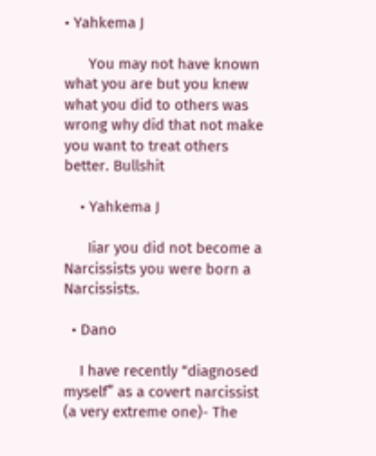• Yahkema J

      You may not have known what you are but you knew what you did to others was wrong why did that not make you want to treat others better. Bullshit

    • Yahkema J

      Iiar you did not become a Narcissists you were born a Narcissists.

  • Dano

    I have recently “diagnosed myself” as a covert narcissist (a very extreme one)- The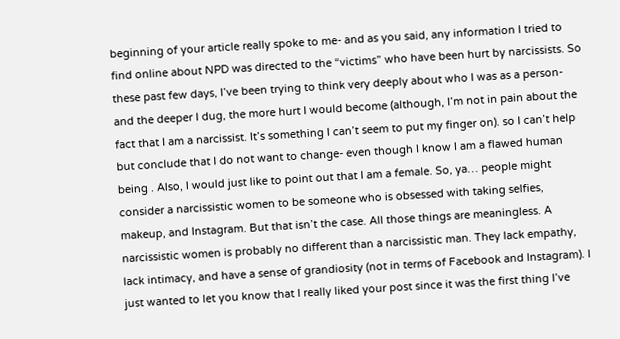beginning of your article really spoke to me- and as you said, any information I tried to find online about NPD was directed to the “victims” who have been hurt by narcissists. So these past few days, I’ve been trying to think very deeply about who I was as a person- and the deeper I dug, the more hurt I would become (although, I’m not in pain about the fact that I am a narcissist. It’s something I can’t seem to put my finger on). so I can’t help but conclude that I do not want to change- even though I know I am a flawed human being . Also, I would just like to point out that I am a female. So, ya… people might consider a narcissistic women to be someone who is obsessed with taking selfies, makeup, and Instagram. But that isn’t the case. All those things are meaningless. A narcissistic women is probably no different than a narcissistic man. They lack empathy, lack intimacy, and have a sense of grandiosity (not in terms of Facebook and Instagram). I just wanted to let you know that I really liked your post since it was the first thing I’ve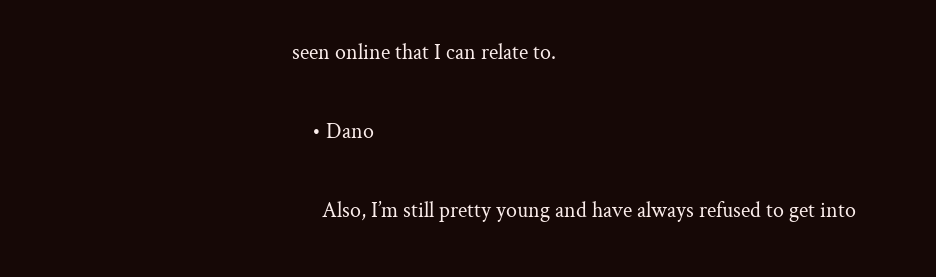seen online that I can relate to.

    • Dano

      Also, I’m still pretty young and have always refused to get into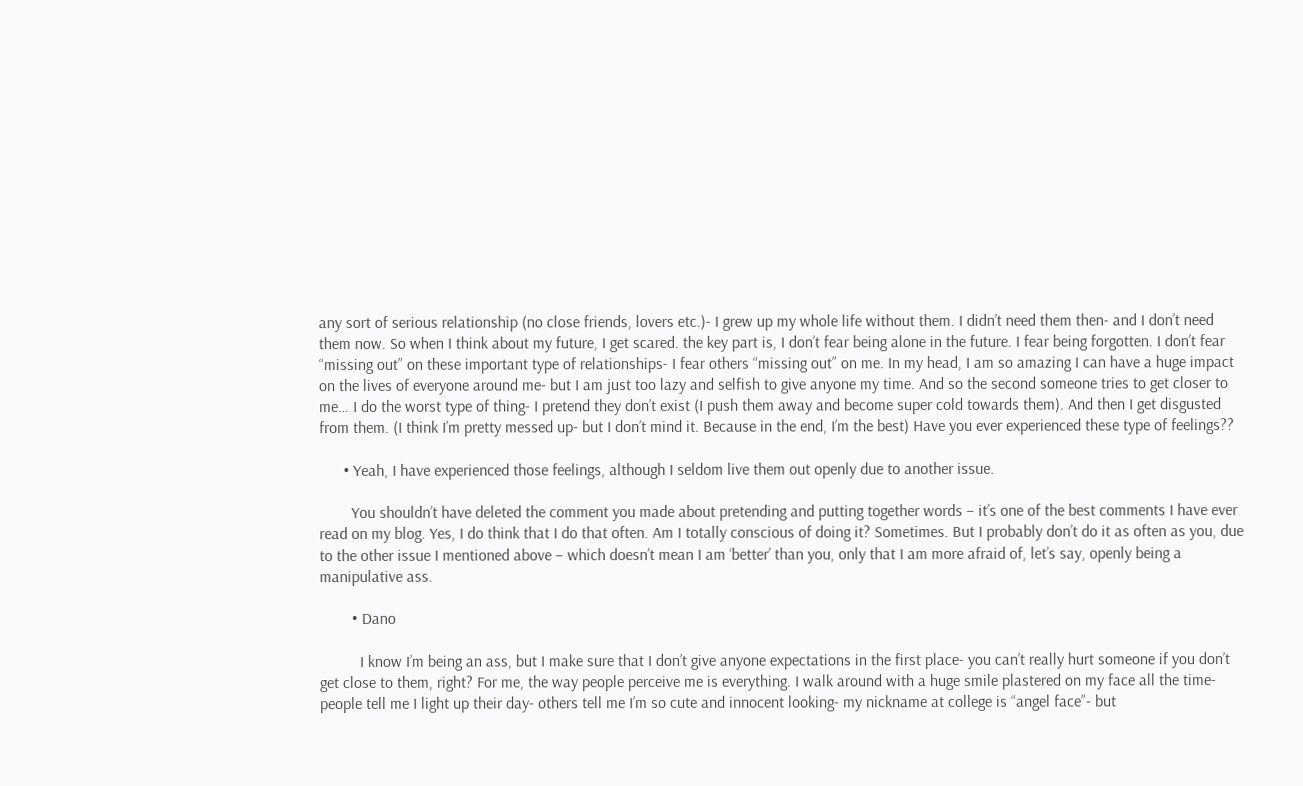any sort of serious relationship (no close friends, lovers etc.)- I grew up my whole life without them. I didn’t need them then- and I don’t need them now. So when I think about my future, I get scared. the key part is, I don’t fear being alone in the future. I fear being forgotten. I don’t fear “missing out” on these important type of relationships- I fear others “missing out” on me. In my head, I am so amazing I can have a huge impact on the lives of everyone around me- but I am just too lazy and selfish to give anyone my time. And so the second someone tries to get closer to me… I do the worst type of thing- I pretend they don’t exist (I push them away and become super cold towards them). And then I get disgusted from them. (I think I’m pretty messed up- but I don’t mind it. Because in the end, I’m the best) Have you ever experienced these type of feelings??

      • Yeah, I have experienced those feelings, although I seldom live them out openly due to another issue.

        You shouldn’t have deleted the comment you made about pretending and putting together words – it’s one of the best comments I have ever read on my blog. Yes, I do think that I do that often. Am I totally conscious of doing it? Sometimes. But I probably don’t do it as often as you, due to the other issue I mentioned above – which doesn’t mean I am ‘better’ than you, only that I am more afraid of, let’s say, openly being a manipulative ass.

        • Dano

          I know I’m being an ass, but I make sure that I don’t give anyone expectations in the first place- you can’t really hurt someone if you don’t get close to them, right? For me, the way people perceive me is everything. I walk around with a huge smile plastered on my face all the time- people tell me I light up their day- others tell me I’m so cute and innocent looking- my nickname at college is “angel face”- but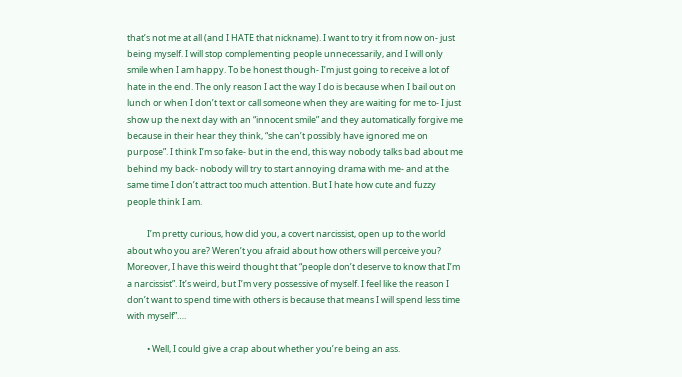that’s not me at all (and I HATE that nickname). I want to try it from now on- just being myself. I will stop complementing people unnecessarily, and I will only smile when I am happy. To be honest though- I’m just going to receive a lot of hate in the end. The only reason I act the way I do is because when I bail out on lunch or when I don’t text or call someone when they are waiting for me to- I just show up the next day with an “innocent smile” and they automatically forgive me because in their hear they think, “she can’t possibly have ignored me on purpose”. I think I’m so fake- but in the end, this way nobody talks bad about me behind my back- nobody will try to start annoying drama with me- and at the same time I don’t attract too much attention. But I hate how cute and fuzzy people think I am.

          I’m pretty curious, how did you, a covert narcissist, open up to the world about who you are? Weren’t you afraid about how others will perceive you? Moreover, I have this weird thought that “people don’t deserve to know that I’m a narcissist”. It’s weird, but I’m very possessive of myself. I feel like the reason I don’t want to spend time with others is because that means I will spend less time with myself”….

          • Well, I could give a crap about whether you’re being an ass.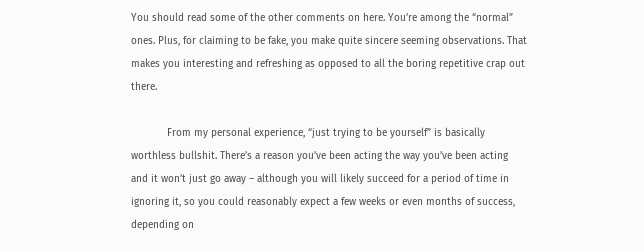You should read some of the other comments on here. You’re among the “normal” ones. Plus, for claiming to be fake, you make quite sincere seeming observations. That makes you interesting and refreshing as opposed to all the boring repetitive crap out there.

            From my personal experience, “just trying to be yourself” is basically worthless bullshit. There’s a reason you’ve been acting the way you’ve been acting and it won’t just go away – although you will likely succeed for a period of time in ignoring it, so you could reasonably expect a few weeks or even months of success, depending on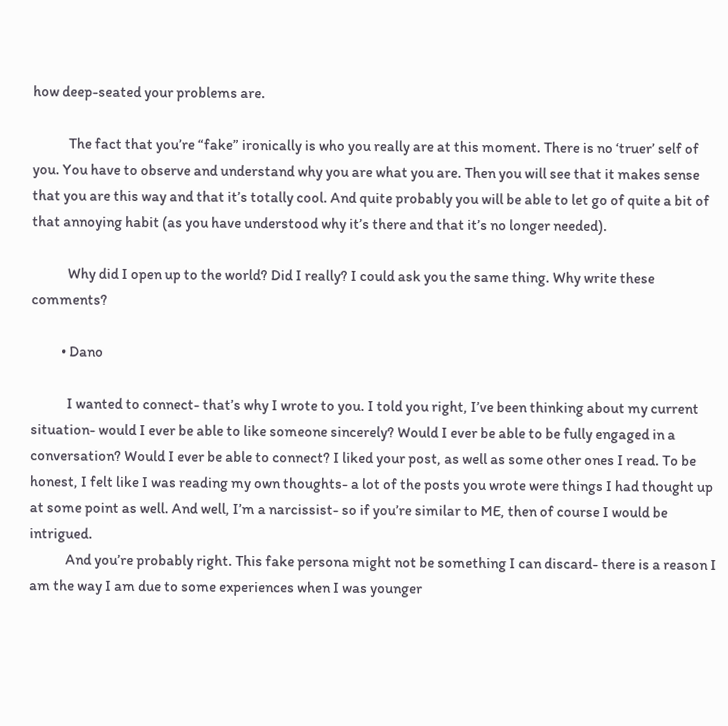how deep-seated your problems are.

            The fact that you’re “fake” ironically is who you really are at this moment. There is no ‘truer’ self of you. You have to observe and understand why you are what you are. Then you will see that it makes sense that you are this way and that it’s totally cool. And quite probably you will be able to let go of quite a bit of that annoying habit (as you have understood why it’s there and that it’s no longer needed).

            Why did I open up to the world? Did I really? I could ask you the same thing. Why write these comments?

          • Dano

            I wanted to connect- that’s why I wrote to you. I told you right, I’ve been thinking about my current situation- would I ever be able to like someone sincerely? Would I ever be able to be fully engaged in a conversation? Would I ever be able to connect? I liked your post, as well as some other ones I read. To be honest, I felt like I was reading my own thoughts- a lot of the posts you wrote were things I had thought up at some point as well. And well, I’m a narcissist- so if you’re similar to ME, then of course I would be intrigued.
            And you’re probably right. This fake persona might not be something I can discard- there is a reason I am the way I am due to some experiences when I was younger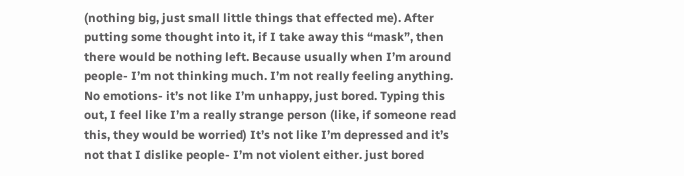(nothing big, just small little things that effected me). After putting some thought into it, if I take away this “mask”, then there would be nothing left. Because usually when I’m around people- I’m not thinking much. I’m not really feeling anything. No emotions- it’s not like I’m unhappy, just bored. Typing this out, I feel like I’m a really strange person (like, if someone read this, they would be worried) It’s not like I’m depressed and it’s not that I dislike people- I’m not violent either. just bored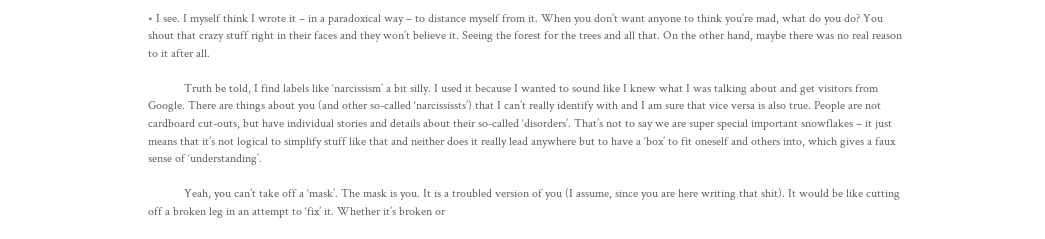• I see. I myself think I wrote it – in a paradoxical way – to distance myself from it. When you don’t want anyone to think you’re mad, what do you do? You shout that crazy stuff right in their faces and they won’t believe it. Seeing the forest for the trees and all that. On the other hand, maybe there was no real reason to it after all.

            Truth be told, I find labels like ‘narcissism’ a bit silly. I used it because I wanted to sound like I knew what I was talking about and get visitors from Google. There are things about you (and other so-called ‘narcississts’) that I can’t really identify with and I am sure that vice versa is also true. People are not cardboard cut-outs, but have individual stories and details about their so-called ‘disorders’. That’s not to say we are super special important snowflakes – it just means that it’s not logical to simplify stuff like that and neither does it really lead anywhere but to have a ‘box’ to fit oneself and others into, which gives a faux sense of ‘understanding’.

            Yeah, you can’t take off a ‘mask’. The mask is you. It is a troubled version of you (I assume, since you are here writing that shit). It would be like cutting off a broken leg in an attempt to ‘fix’ it. Whether it’s broken or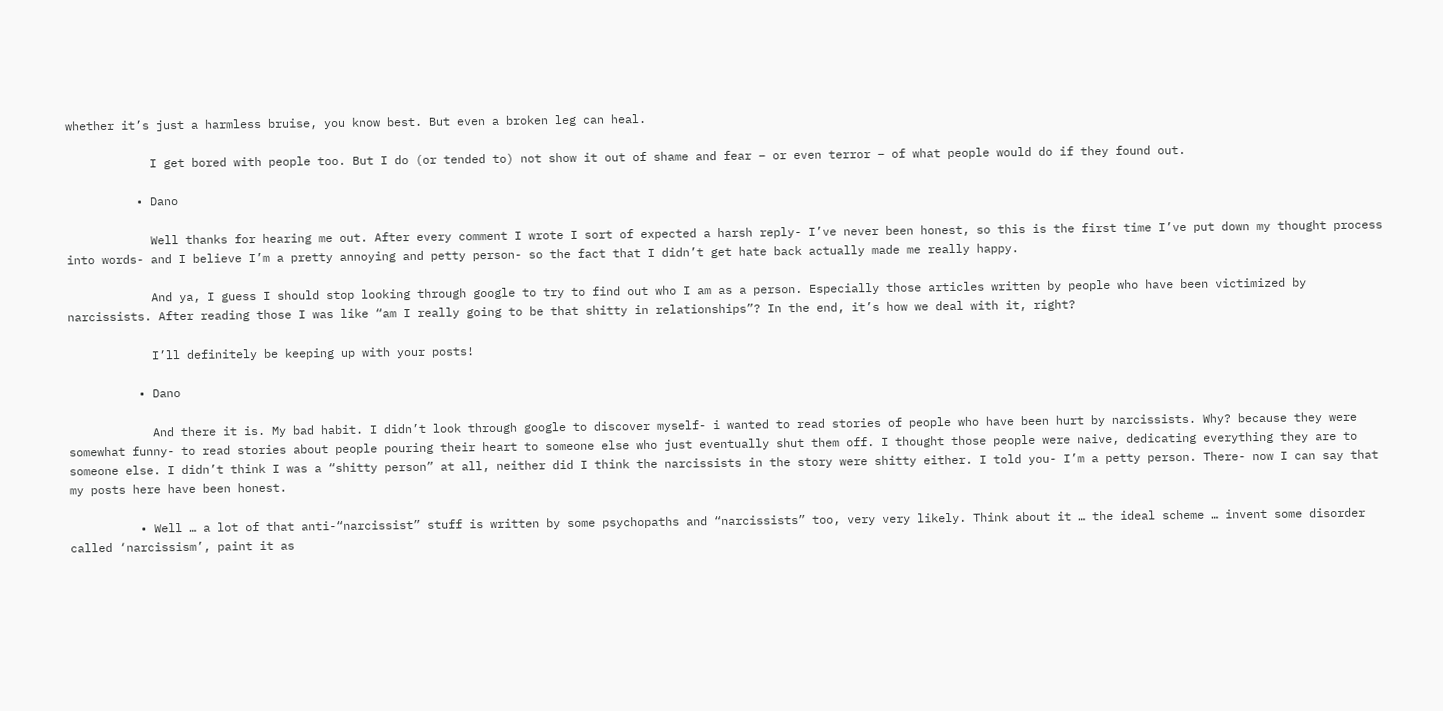whether it’s just a harmless bruise, you know best. But even a broken leg can heal.

            I get bored with people too. But I do (or tended to) not show it out of shame and fear – or even terror – of what people would do if they found out.

          • Dano

            Well thanks for hearing me out. After every comment I wrote I sort of expected a harsh reply- I’ve never been honest, so this is the first time I’ve put down my thought process into words- and I believe I’m a pretty annoying and petty person- so the fact that I didn’t get hate back actually made me really happy.

            And ya, I guess I should stop looking through google to try to find out who I am as a person. Especially those articles written by people who have been victimized by narcissists. After reading those I was like “am I really going to be that shitty in relationships”? In the end, it’s how we deal with it, right?

            I’ll definitely be keeping up with your posts!

          • Dano

            And there it is. My bad habit. I didn’t look through google to discover myself- i wanted to read stories of people who have been hurt by narcissists. Why? because they were somewhat funny- to read stories about people pouring their heart to someone else who just eventually shut them off. I thought those people were naive, dedicating everything they are to someone else. I didn’t think I was a “shitty person” at all, neither did I think the narcissists in the story were shitty either. I told you- I’m a petty person. There- now I can say that my posts here have been honest.

          • Well … a lot of that anti-“narcissist” stuff is written by some psychopaths and “narcissists” too, very very likely. Think about it … the ideal scheme … invent some disorder called ‘narcissism’, paint it as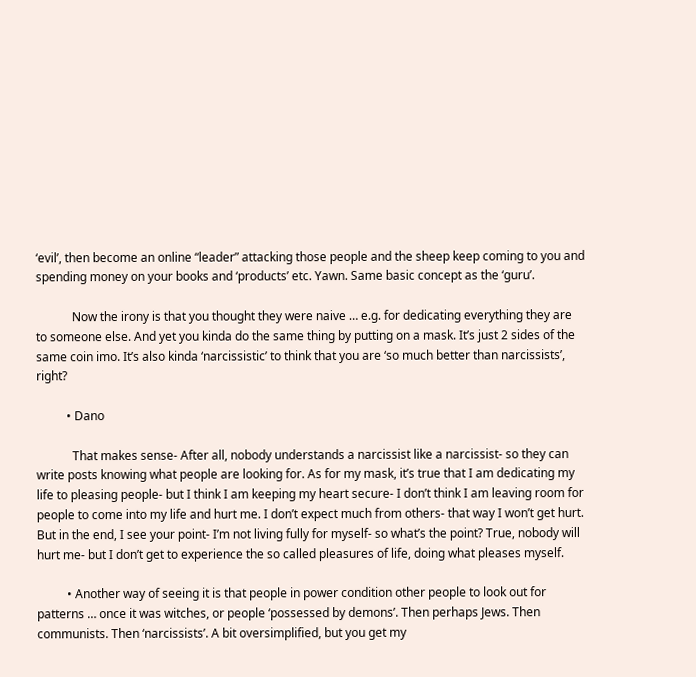‘evil’, then become an online “leader” attacking those people and the sheep keep coming to you and spending money on your books and ‘products’ etc. Yawn. Same basic concept as the ‘guru’.

            Now the irony is that you thought they were naive … e.g. for dedicating everything they are to someone else. And yet you kinda do the same thing by putting on a mask. It’s just 2 sides of the same coin imo. It’s also kinda ‘narcissistic’ to think that you are ‘so much better than narcissists’, right?

          • Dano

            That makes sense- After all, nobody understands a narcissist like a narcissist- so they can write posts knowing what people are looking for. As for my mask, it’s true that I am dedicating my life to pleasing people- but I think I am keeping my heart secure- I don’t think I am leaving room for people to come into my life and hurt me. I don’t expect much from others- that way I won’t get hurt. But in the end, I see your point- I’m not living fully for myself- so what’s the point? True, nobody will hurt me- but I don’t get to experience the so called pleasures of life, doing what pleases myself.

          • Another way of seeing it is that people in power condition other people to look out for patterns … once it was witches, or people ‘possessed by demons’. Then perhaps Jews. Then communists. Then ‘narcissists’. A bit oversimplified, but you get my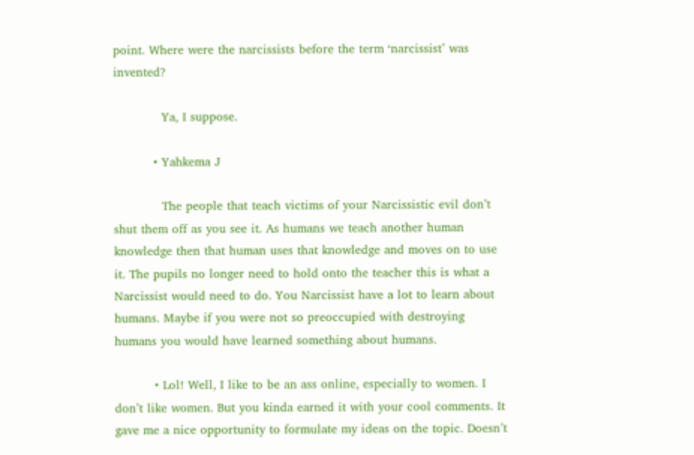point. Where were the narcissists before the term ‘narcissist’ was invented?

            Ya, I suppose.

          • Yahkema J

            The people that teach victims of your Narcissistic evil don’t shut them off as you see it. As humans we teach another human knowledge then that human uses that knowledge and moves on to use it. The pupils no longer need to hold onto the teacher this is what a Narcissist would need to do. You Narcissist have a lot to learn about humans. Maybe if you were not so preoccupied with destroying humans you would have learned something about humans.

          • Lol! Well, I like to be an ass online, especially to women. I don’t like women. But you kinda earned it with your cool comments. It gave me a nice opportunity to formulate my ideas on the topic. Doesn’t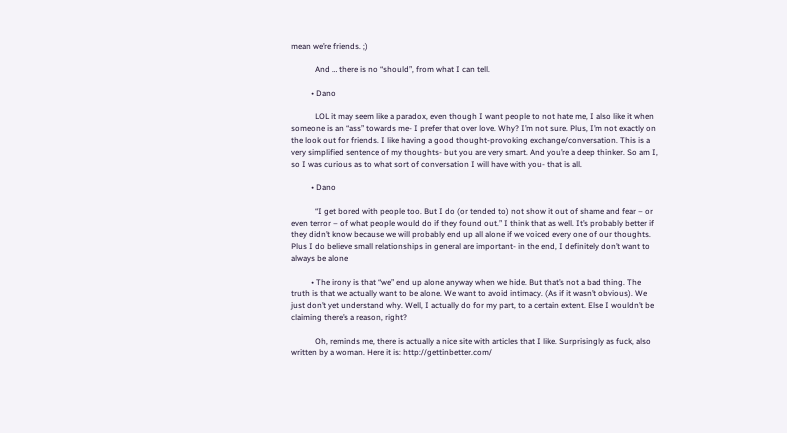mean we’re friends. ;)

            And … there is no “should”, from what I can tell.

          • Dano

            LOL it may seem like a paradox, even though I want people to not hate me, I also like it when someone is an “ass” towards me- I prefer that over love. Why? I’m not sure. Plus, I’m not exactly on the look out for friends. I like having a good thought-provoking exchange/conversation. This is a very simplified sentence of my thoughts- but you are very smart. And you’re a deep thinker. So am I, so I was curious as to what sort of conversation I will have with you- that is all.

          • Dano

            “I get bored with people too. But I do (or tended to) not show it out of shame and fear – or even terror – of what people would do if they found out.” I think that as well. It’s probably better if they didn’t know because we will probably end up all alone if we voiced every one of our thoughts. Plus I do believe small relationships in general are important- in the end, I definitely don’t want to always be alone

          • The irony is that “we” end up alone anyway when we hide. But that’s not a bad thing. The truth is that we actually want to be alone. We want to avoid intimacy. (As if it wasn’t obvious). We just don’t yet understand why. Well, I actually do for my part, to a certain extent. Else I wouldn’t be claiming there’s a reason, right?

            Oh, reminds me, there is actually a nice site with articles that I like. Surprisingly as fuck, also written by a woman. Here it is: http://gettinbetter.com/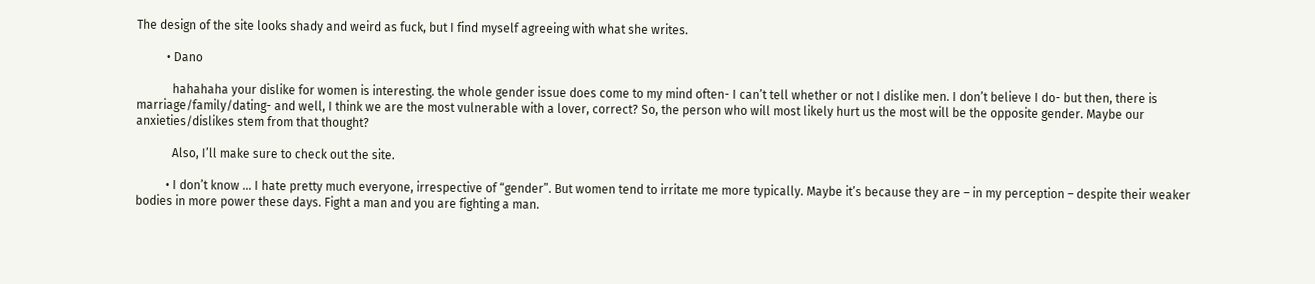The design of the site looks shady and weird as fuck, but I find myself agreeing with what she writes.

          • Dano

            hahahaha your dislike for women is interesting. the whole gender issue does come to my mind often- I can’t tell whether or not I dislike men. I don’t believe I do- but then, there is marriage/family/dating- and well, I think we are the most vulnerable with a lover, correct? So, the person who will most likely hurt us the most will be the opposite gender. Maybe our anxieties/dislikes stem from that thought?

            Also, I’ll make sure to check out the site.

          • I don’t know … I hate pretty much everyone, irrespective of “gender”. But women tend to irritate me more typically. Maybe it’s because they are – in my perception – despite their weaker bodies in more power these days. Fight a man and you are fighting a man.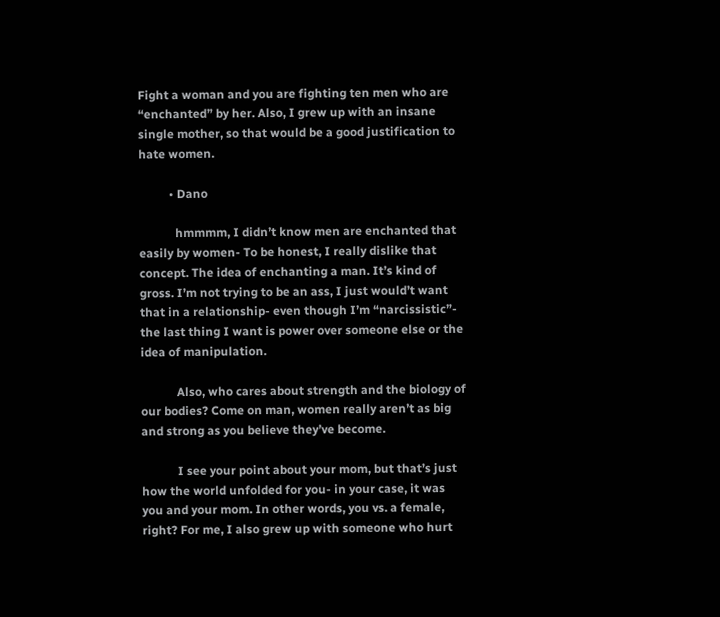Fight a woman and you are fighting ten men who are “enchanted” by her. Also, I grew up with an insane single mother, so that would be a good justification to hate women.

          • Dano

            hmmmm, I didn’t know men are enchanted that easily by women- To be honest, I really dislike that concept. The idea of enchanting a man. It’s kind of gross. I’m not trying to be an ass, I just would’t want that in a relationship- even though I’m “narcissistic”- the last thing I want is power over someone else or the idea of manipulation.

            Also, who cares about strength and the biology of our bodies? Come on man, women really aren’t as big and strong as you believe they’ve become.

            I see your point about your mom, but that’s just how the world unfolded for you- in your case, it was you and your mom. In other words, you vs. a female, right? For me, I also grew up with someone who hurt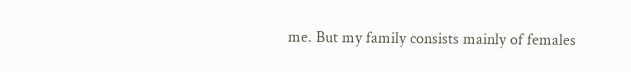me. But my family consists mainly of females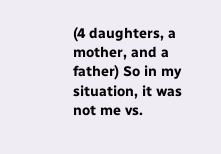(4 daughters, a mother, and a father) So in my situation, it was not me vs.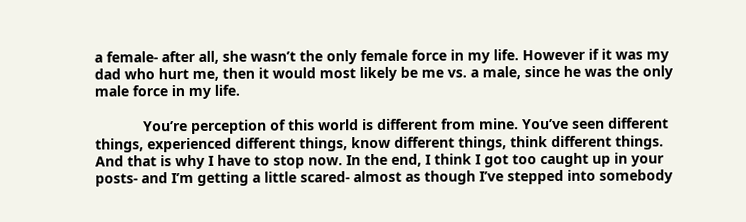a female- after all, she wasn’t the only female force in my life. However if it was my dad who hurt me, then it would most likely be me vs. a male, since he was the only male force in my life.

            You’re perception of this world is different from mine. You’ve seen different things, experienced different things, know different things, think different things. And that is why I have to stop now. In the end, I think I got too caught up in your posts- and I’m getting a little scared- almost as though I’ve stepped into somebody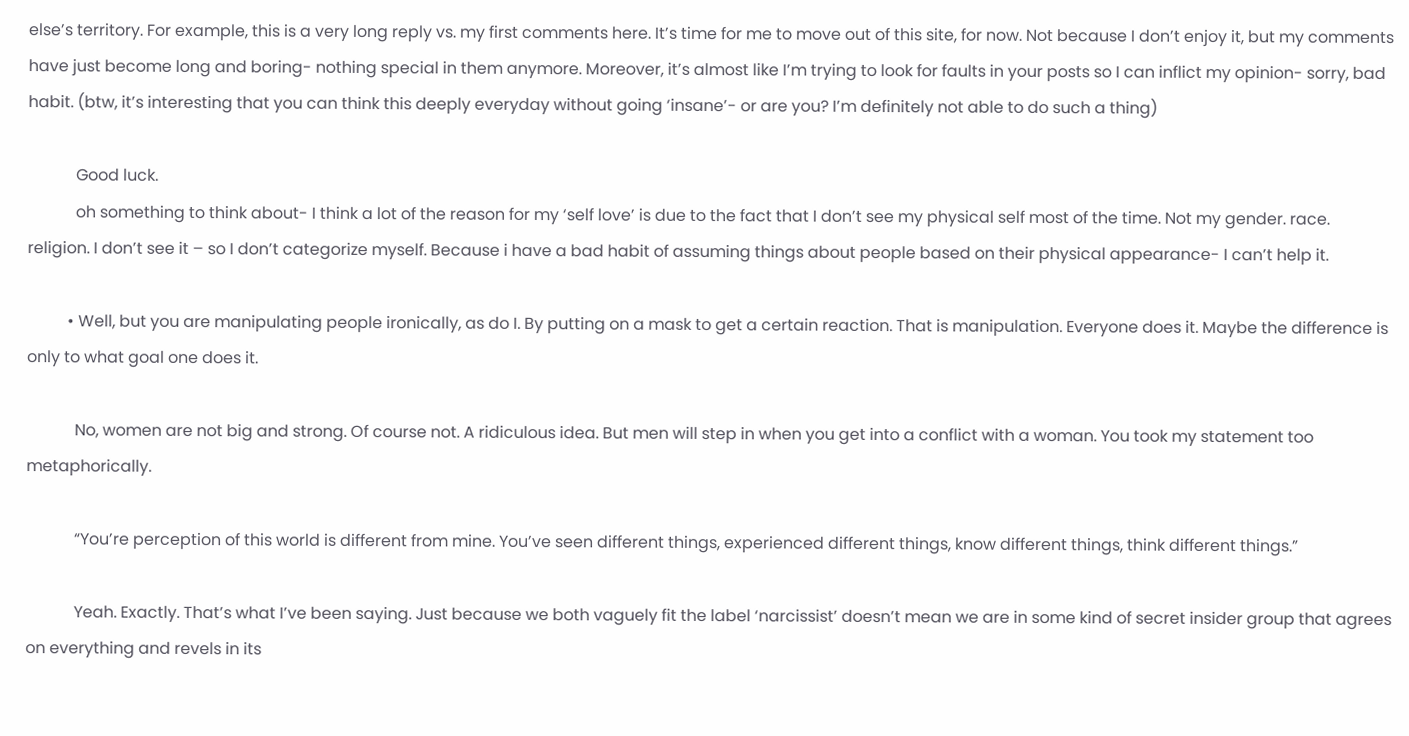else’s territory. For example, this is a very long reply vs. my first comments here. It’s time for me to move out of this site, for now. Not because I don’t enjoy it, but my comments have just become long and boring- nothing special in them anymore. Moreover, it’s almost like I’m trying to look for faults in your posts so I can inflict my opinion- sorry, bad habit. (btw, it’s interesting that you can think this deeply everyday without going ‘insane’- or are you? I’m definitely not able to do such a thing)

            Good luck.
            oh something to think about- I think a lot of the reason for my ‘self love’ is due to the fact that I don’t see my physical self most of the time. Not my gender. race. religion. I don’t see it – so I don’t categorize myself. Because i have a bad habit of assuming things about people based on their physical appearance- I can’t help it.

          • Well, but you are manipulating people ironically, as do I. By putting on a mask to get a certain reaction. That is manipulation. Everyone does it. Maybe the difference is only to what goal one does it.

            No, women are not big and strong. Of course not. A ridiculous idea. But men will step in when you get into a conflict with a woman. You took my statement too metaphorically.

            “You’re perception of this world is different from mine. You’ve seen different things, experienced different things, know different things, think different things.”

            Yeah. Exactly. That’s what I’ve been saying. Just because we both vaguely fit the label ‘narcissist’ doesn’t mean we are in some kind of secret insider group that agrees on everything and revels in its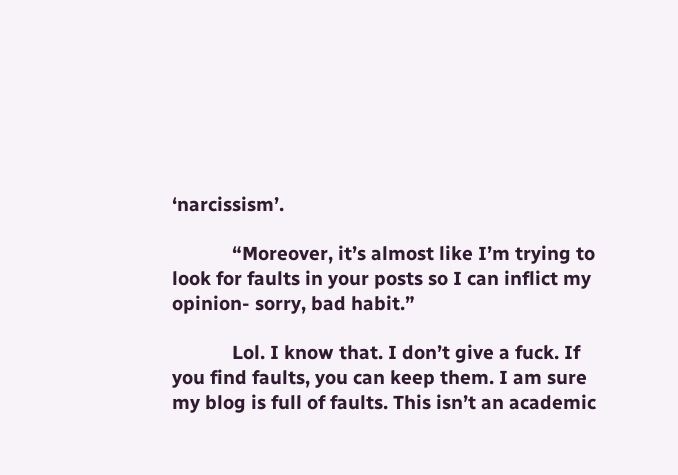‘narcissism’.

            “Moreover, it’s almost like I’m trying to look for faults in your posts so I can inflict my opinion- sorry, bad habit.”

            Lol. I know that. I don’t give a fuck. If you find faults, you can keep them. I am sure my blog is full of faults. This isn’t an academic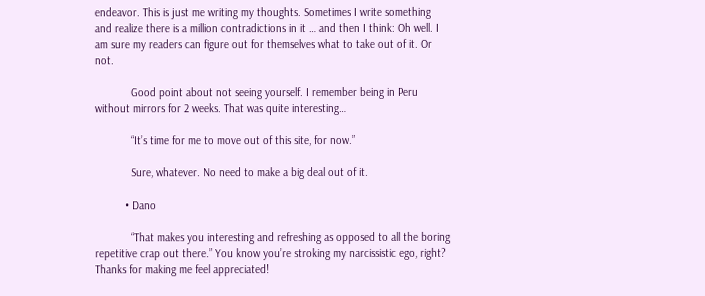endeavor. This is just me writing my thoughts. Sometimes I write something and realize there is a million contradictions in it … and then I think: Oh well. I am sure my readers can figure out for themselves what to take out of it. Or not.

            Good point about not seeing yourself. I remember being in Peru without mirrors for 2 weeks. That was quite interesting…

            “It’s time for me to move out of this site, for now.”

            Sure, whatever. No need to make a big deal out of it.

          • Dano

            “That makes you interesting and refreshing as opposed to all the boring repetitive crap out there.” You know you’re stroking my narcissistic ego, right? Thanks for making me feel appreciated!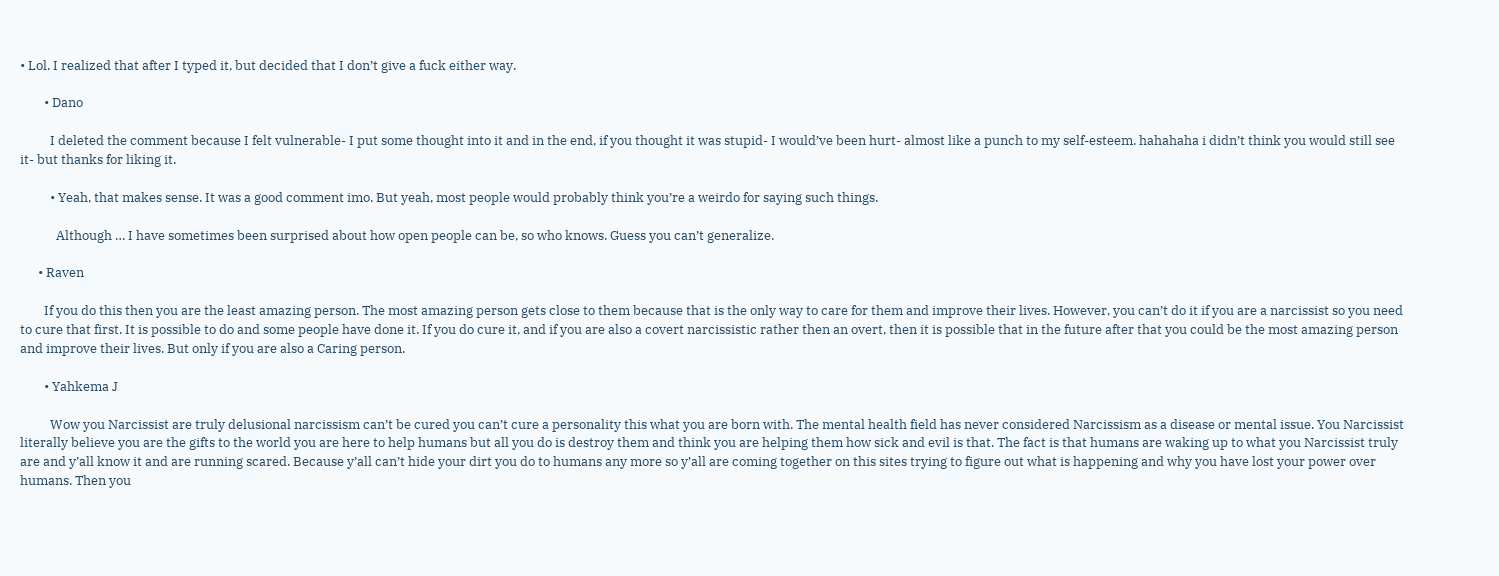• Lol. I realized that after I typed it, but decided that I don’t give a fuck either way.

        • Dano

          I deleted the comment because I felt vulnerable- I put some thought into it and in the end, if you thought it was stupid- I would’ve been hurt- almost like a punch to my self-esteem. hahahaha i didn’t think you would still see it- but thanks for liking it.

          • Yeah, that makes sense. It was a good comment imo. But yeah, most people would probably think you’re a weirdo for saying such things.

            Although … I have sometimes been surprised about how open people can be, so who knows. Guess you can’t generalize.

      • Raven

        If you do this then you are the least amazing person. The most amazing person gets close to them because that is the only way to care for them and improve their lives. However, you can’t do it if you are a narcissist so you need to cure that first. It is possible to do and some people have done it. If you do cure it, and if you are also a covert narcissistic rather then an overt, then it is possible that in the future after that you could be the most amazing person and improve their lives. But only if you are also a Caring person.

        • Yahkema J

          Wow you Narcissist are truly delusional narcissism can’t be cured you can’t cure a personality this what you are born with. The mental health field has never considered Narcissism as a disease or mental issue. You Narcissist literally believe you are the gifts to the world you are here to help humans but all you do is destroy them and think you are helping them how sick and evil is that. The fact is that humans are waking up to what you Narcissist truly are and y’all know it and are running scared. Because y’all can’t hide your dirt you do to humans any more so y’all are coming together on this sites trying to figure out what is happening and why you have lost your power over humans. Then you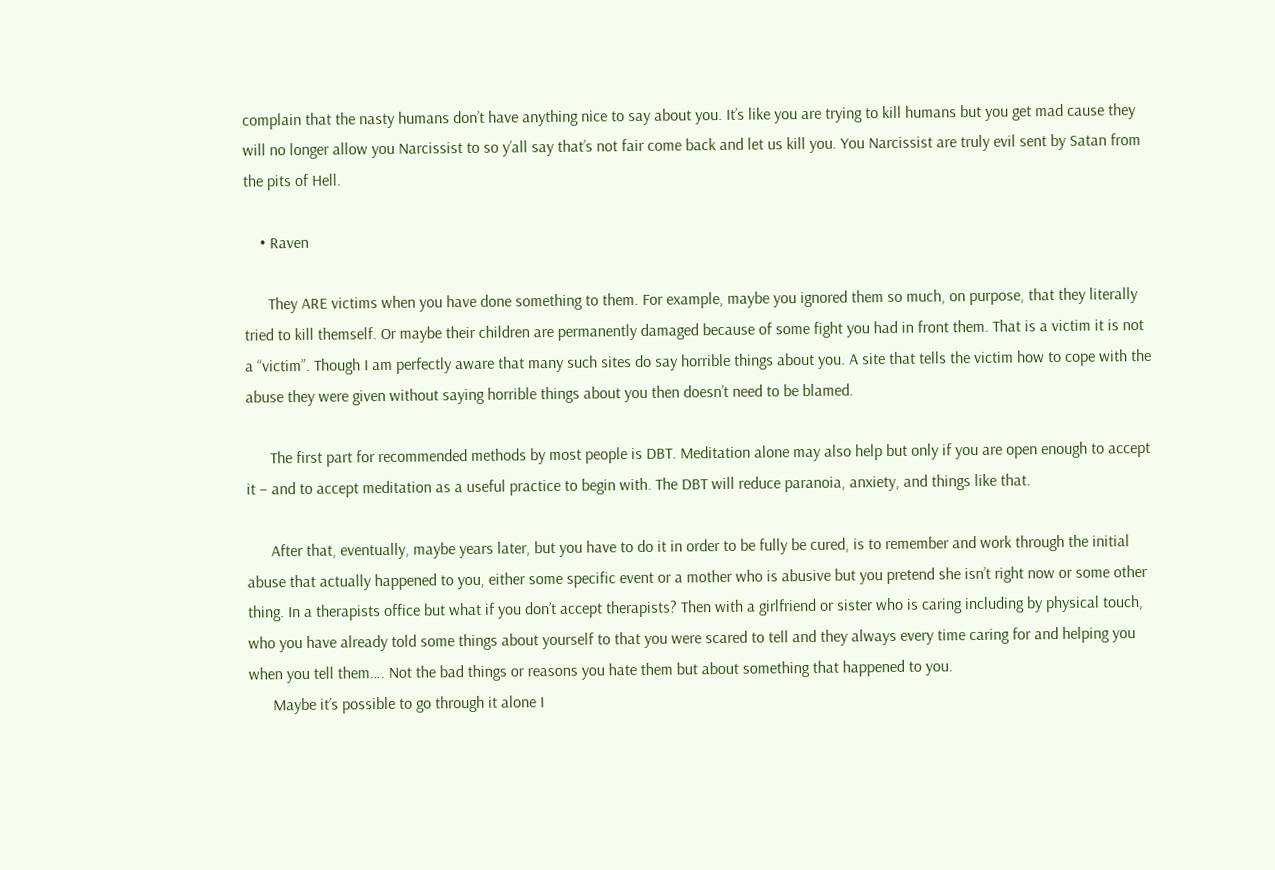complain that the nasty humans don’t have anything nice to say about you. It’s like you are trying to kill humans but you get mad cause they will no longer allow you Narcissist to so y’all say that’s not fair come back and let us kill you. You Narcissist are truly evil sent by Satan from the pits of Hell.

    • Raven

      They ARE victims when you have done something to them. For example, maybe you ignored them so much, on purpose, that they literally tried to kill themself. Or maybe their children are permanently damaged because of some fight you had in front them. That is a victim it is not a “victim”. Though I am perfectly aware that many such sites do say horrible things about you. A site that tells the victim how to cope with the abuse they were given without saying horrible things about you then doesn’t need to be blamed.

      The first part for recommended methods by most people is DBT. Meditation alone may also help but only if you are open enough to accept it – and to accept meditation as a useful practice to begin with. The DBT will reduce paranoia, anxiety, and things like that.

      After that, eventually, maybe years later, but you have to do it in order to be fully be cured, is to remember and work through the initial abuse that actually happened to you, either some specific event or a mother who is abusive but you pretend she isn’t right now or some other thing. In a therapists office but what if you don’t accept therapists? Then with a girlfriend or sister who is caring including by physical touch, who you have already told some things about yourself to that you were scared to tell and they always every time caring for and helping you when you tell them…. Not the bad things or reasons you hate them but about something that happened to you.
      Maybe it’s possible to go through it alone I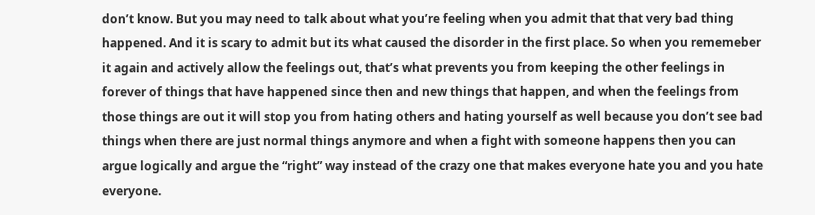don’t know. But you may need to talk about what you’re feeling when you admit that that very bad thing happened. And it is scary to admit but its what caused the disorder in the first place. So when you rememeber it again and actively allow the feelings out, that’s what prevents you from keeping the other feelings in forever of things that have happened since then and new things that happen, and when the feelings from those things are out it will stop you from hating others and hating yourself as well because you don’t see bad things when there are just normal things anymore and when a fight with someone happens then you can argue logically and argue the “right” way instead of the crazy one that makes everyone hate you and you hate everyone.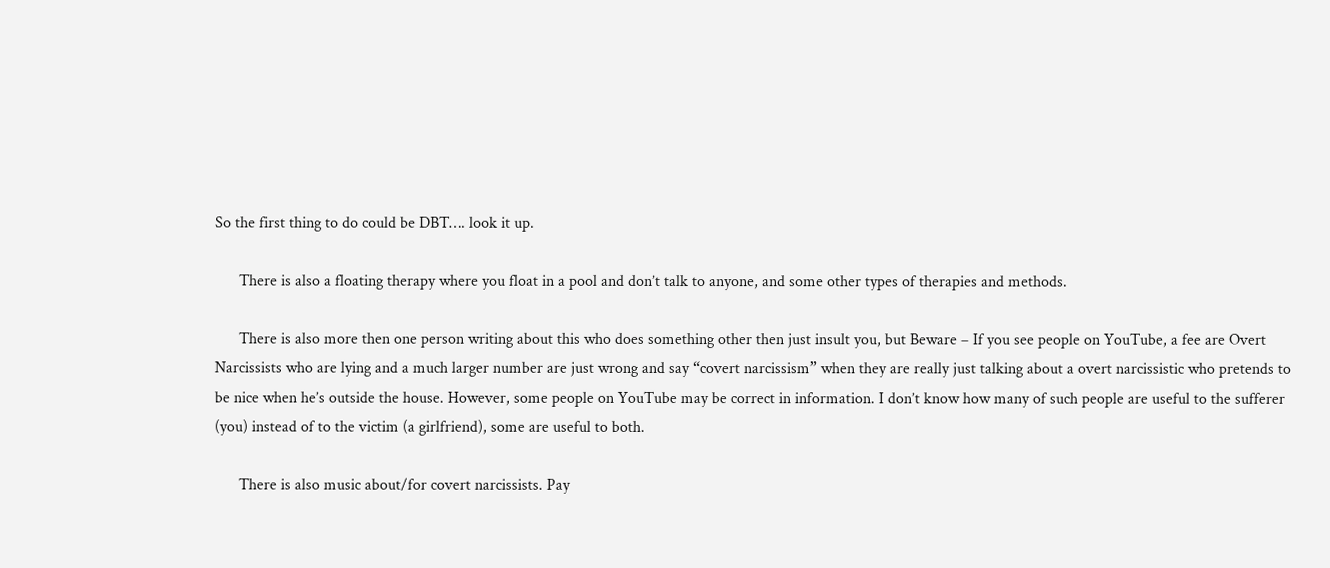So the first thing to do could be DBT…. look it up.

      There is also a floating therapy where you float in a pool and don’t talk to anyone, and some other types of therapies and methods.

      There is also more then one person writing about this who does something other then just insult you, but Beware – If you see people on YouTube, a fee are Overt Narcissists who are lying and a much larger number are just wrong and say “covert narcissism” when they are really just talking about a overt narcissistic who pretends to be nice when he’s outside the house. However, some people on YouTube may be correct in information. I don’t know how many of such people are useful to the sufferer (you) instead of to the victim (a girlfriend), some are useful to both.

      There is also music about/for covert narcissists. Pay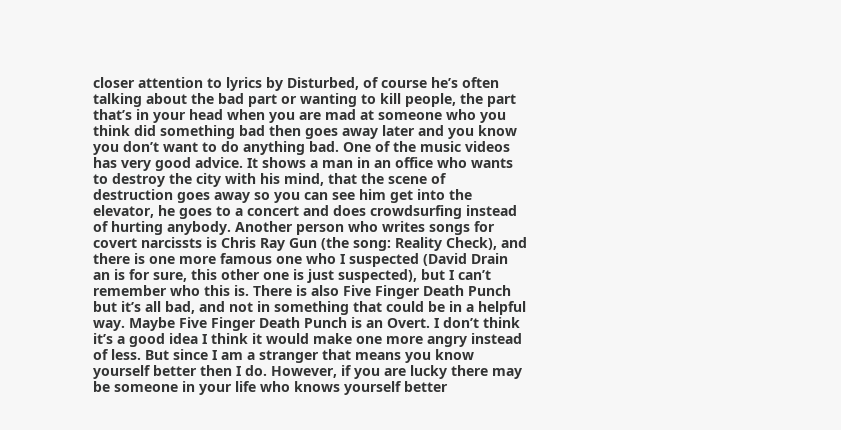closer attention to lyrics by Disturbed, of course he’s often talking about the bad part or wanting to kill people, the part that’s in your head when you are mad at someone who you think did something bad then goes away later and you know you don’t want to do anything bad. One of the music videos has very good advice. It shows a man in an office who wants to destroy the city with his mind, that the scene of destruction goes away so you can see him get into the elevator, he goes to a concert and does crowdsurfing instead of hurting anybody. Another person who writes songs for covert narcissts is Chris Ray Gun (the song: Reality Check), and there is one more famous one who I suspected (David Drain an is for sure, this other one is just suspected), but I can’t remember who this is. There is also Five Finger Death Punch but it’s all bad, and not in something that could be in a helpful way. Maybe Five Finger Death Punch is an Overt. I don’t think it’s a good idea I think it would make one more angry instead of less. But since I am a stranger that means you know yourself better then I do. However, if you are lucky there may be someone in your life who knows yourself better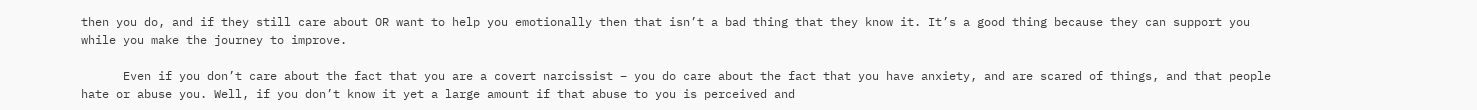then you do, and if they still care about OR want to help you emotionally then that isn’t a bad thing that they know it. It’s a good thing because they can support you while you make the journey to improve.

      Even if you don’t care about the fact that you are a covert narcissist – you do care about the fact that you have anxiety, and are scared of things, and that people hate or abuse you. Well, if you don’t know it yet a large amount if that abuse to you is perceived and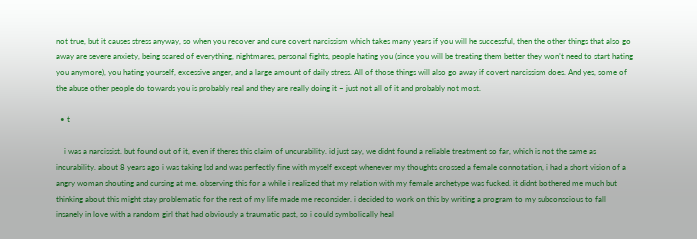not true, but it causes stress anyway, so when you recover and cure covert narcissism which takes many years if you will he successful, then the other things that also go away are severe anxiety, being scared of everything, nightmares, personal fights, people hating you (since you will be treating them better they won’t need to start hating you anymore), you hating yourself, excessive anger, and a large amount of daily stress. All of those things will also go away if covert narcissism does. And yes, some of the abuse other people do towards you is probably real and they are really doing it – just not all of it and probably not most.

  • t

    i was a narcissist. but found out of it, even if theres this claim of uncurability. id just say, we didnt found a reliable treatment so far, which is not the same as incurability. about 8 years ago i was taking lsd and was perfectly fine with myself except whenever my thoughts crossed a female connotation, i had a short vision of a angry woman shouting and cursing at me. observing this for a while i realized that my relation with my female archetype was fucked. it didnt bothered me much but thinking about this might stay problematic for the rest of my life made me reconsider. i decided to work on this by writing a program to my subconscious to fall insanely in love with a random girl that had obviously a traumatic past, so i could symbolically heal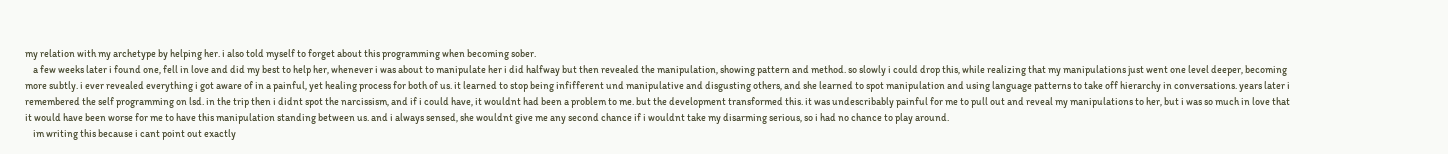my relation with my archetype by helping her. i also told myself to forget about this programming when becoming sober.
    a few weeks later i found one, fell in love and did my best to help her, whenever i was about to manipulate her i did halfway but then revealed the manipulation, showing pattern and method. so slowly i could drop this, while realizing that my manipulations just went one level deeper, becoming more subtly. i ever revealed everything i got aware of in a painful, yet healing process for both of us. it learned to stop being infifferent und manipulative and disgusting others, and she learned to spot manipulation and using language patterns to take off hierarchy in conversations. years later i remembered the self programming on lsd. in the trip then i didnt spot the narcissism, and if i could have, it wouldnt had been a problem to me. but the development transformed this. it was undescribably painful for me to pull out and reveal my manipulations to her, but i was so much in love that it would have been worse for me to have this manipulation standing between us. and i always sensed, she wouldnt give me any second chance if i wouldnt take my disarming serious, so i had no chance to play around.
    im writing this because i cant point out exactly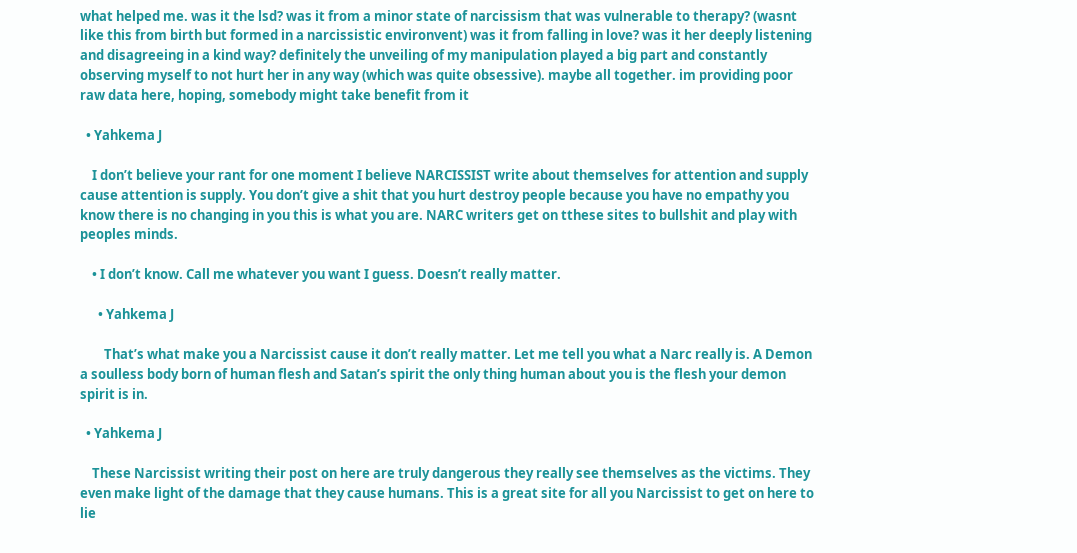what helped me. was it the lsd? was it from a minor state of narcissism that was vulnerable to therapy? (wasnt like this from birth but formed in a narcissistic environvent) was it from falling in love? was it her deeply listening and disagreeing in a kind way? definitely the unveiling of my manipulation played a big part and constantly observing myself to not hurt her in any way (which was quite obsessive). maybe all together. im providing poor raw data here, hoping, somebody might take benefit from it

  • Yahkema J

    I don’t believe your rant for one moment I believe NARCISSIST write about themselves for attention and supply cause attention is supply. You don’t give a shit that you hurt destroy people because you have no empathy you know there is no changing in you this is what you are. NARC writers get on tthese sites to bullshit and play with peoples minds.

    • I don’t know. Call me whatever you want I guess. Doesn’t really matter.

      • Yahkema J

        That’s what make you a Narcissist cause it don’t really matter. Let me tell you what a Narc really is. A Demon a soulless body born of human flesh and Satan’s spirit the only thing human about you is the flesh your demon spirit is in.

  • Yahkema J

    These Narcissist writing their post on here are truly dangerous they really see themselves as the victims. They even make light of the damage that they cause humans. This is a great site for all you Narcissist to get on here to lie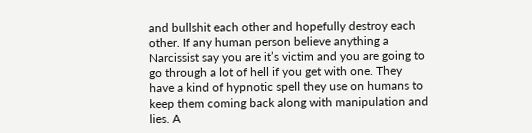and bullshit each other and hopefully destroy each other. If any human person believe anything a Narcissist say you are it’s victim and you are going to go through a lot of hell if you get with one. They have a kind of hypnotic spell they use on humans to keep them coming back along with manipulation and lies. A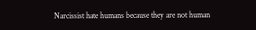Narcissist hate humans because they are not human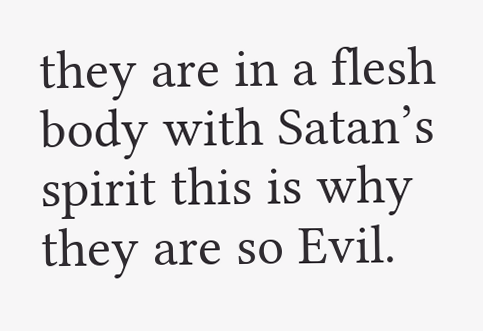they are in a flesh body with Satan’s spirit this is why they are so Evil.